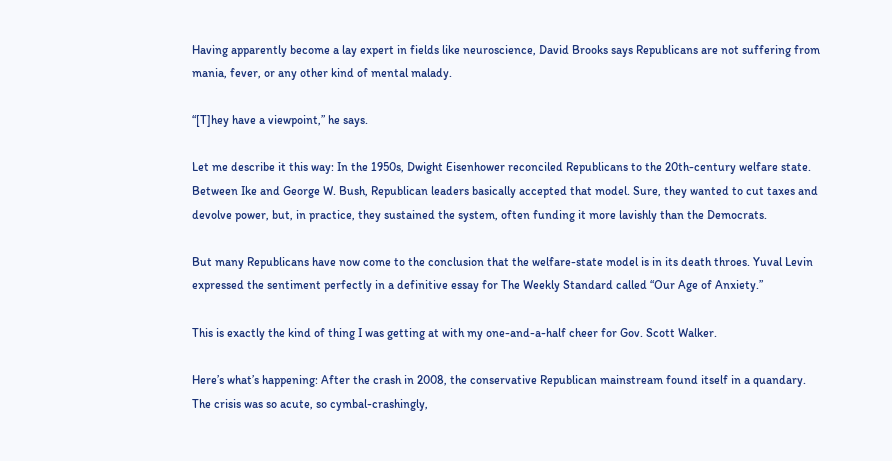Having apparently become a lay expert in fields like neuroscience, David Brooks says Republicans are not suffering from mania, fever, or any other kind of mental malady.

“[T]hey have a viewpoint,” he says.

Let me describe it this way: In the 1950s, Dwight Eisenhower reconciled Republicans to the 20th-century welfare state. Between Ike and George W. Bush, Republican leaders basically accepted that model. Sure, they wanted to cut taxes and devolve power, but, in practice, they sustained the system, often funding it more lavishly than the Democrats.

But many Republicans have now come to the conclusion that the welfare-state model is in its death throes. Yuval Levin expressed the sentiment perfectly in a definitive essay for The Weekly Standard called “Our Age of Anxiety.”

This is exactly the kind of thing I was getting at with my one-and-a-half cheer for Gov. Scott Walker.

Here’s what’s happening: After the crash in 2008, the conservative Republican mainstream found itself in a quandary. The crisis was so acute, so cymbal-crashingly,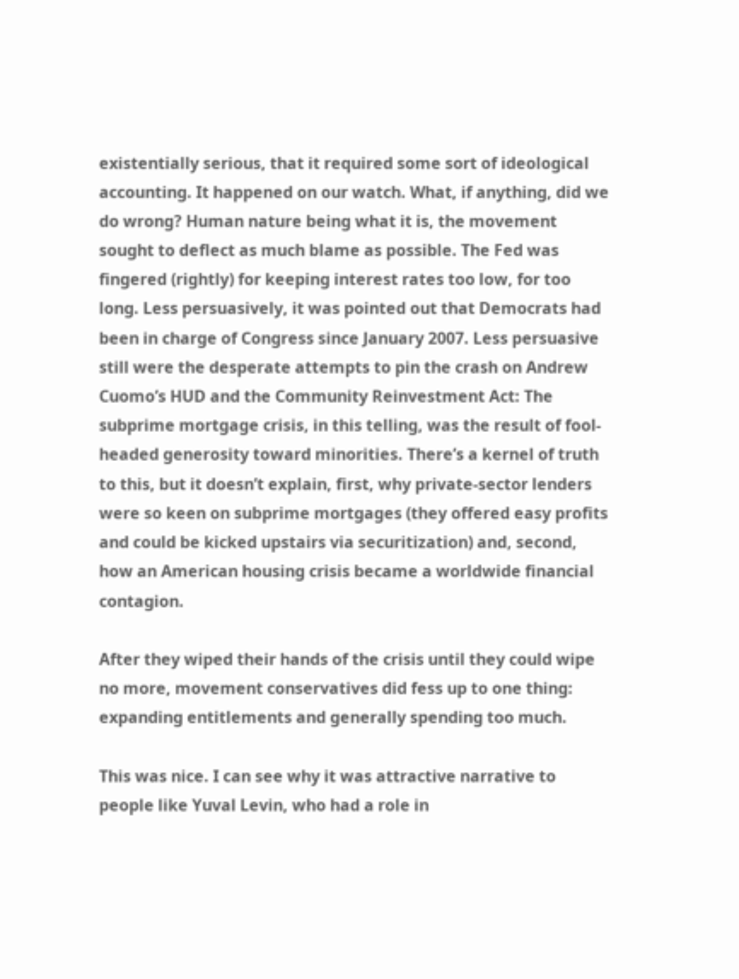existentially serious, that it required some sort of ideological accounting. It happened on our watch. What, if anything, did we do wrong? Human nature being what it is, the movement sought to deflect as much blame as possible. The Fed was fingered (rightly) for keeping interest rates too low, for too long. Less persuasively, it was pointed out that Democrats had been in charge of Congress since January 2007. Less persuasive still were the desperate attempts to pin the crash on Andrew Cuomo’s HUD and the Community Reinvestment Act: The subprime mortgage crisis, in this telling, was the result of fool-headed generosity toward minorities. There’s a kernel of truth to this, but it doesn’t explain, first, why private-sector lenders were so keen on subprime mortgages (they offered easy profits and could be kicked upstairs via securitization) and, second, how an American housing crisis became a worldwide financial contagion.

After they wiped their hands of the crisis until they could wipe no more, movement conservatives did fess up to one thing: expanding entitlements and generally spending too much.

This was nice. I can see why it was attractive narrative to people like Yuval Levin, who had a role in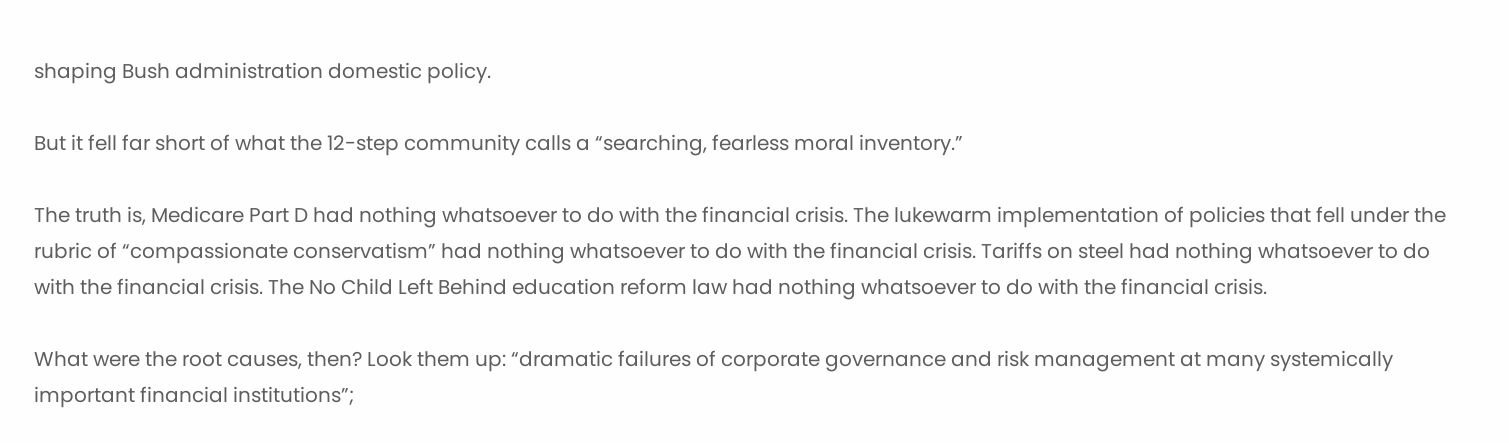shaping Bush administration domestic policy.

But it fell far short of what the 12-step community calls a “searching, fearless moral inventory.”

The truth is, Medicare Part D had nothing whatsoever to do with the financial crisis. The lukewarm implementation of policies that fell under the rubric of “compassionate conservatism” had nothing whatsoever to do with the financial crisis. Tariffs on steel had nothing whatsoever to do with the financial crisis. The No Child Left Behind education reform law had nothing whatsoever to do with the financial crisis.

What were the root causes, then? Look them up: “dramatic failures of corporate governance and risk management at many systemically important financial institutions”;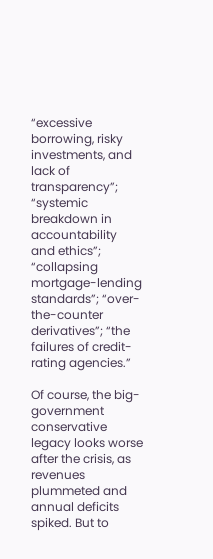“excessive borrowing, risky investments, and lack of transparency”; “systemic breakdown in accountability and ethics”; “collapsing mortgage-lending standards”; “over-the-counter derivatives”; “the failures of credit-rating agencies.”

Of course, the big-government conservative legacy looks worse after the crisis, as revenues plummeted and annual deficits spiked. But to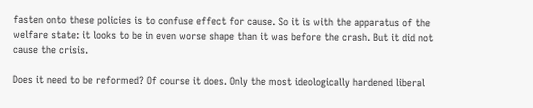fasten onto these policies is to confuse effect for cause. So it is with the apparatus of the welfare state: it looks to be in even worse shape than it was before the crash. But it did not cause the crisis.

Does it need to be reformed? Of course it does. Only the most ideologically hardened liberal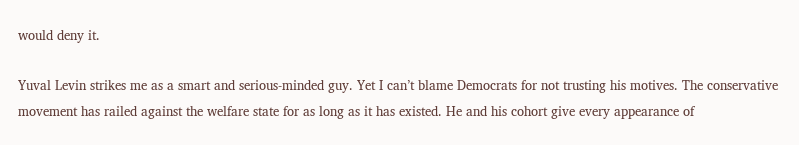would deny it.

Yuval Levin strikes me as a smart and serious-minded guy. Yet I can’t blame Democrats for not trusting his motives. The conservative movement has railed against the welfare state for as long as it has existed. He and his cohort give every appearance of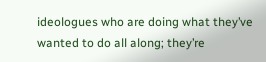ideologues who are doing what they’ve wanted to do all along; they’re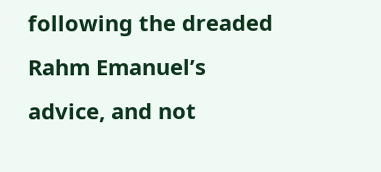following the dreaded Rahm Emanuel’s advice, and not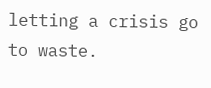letting a crisis go to waste.